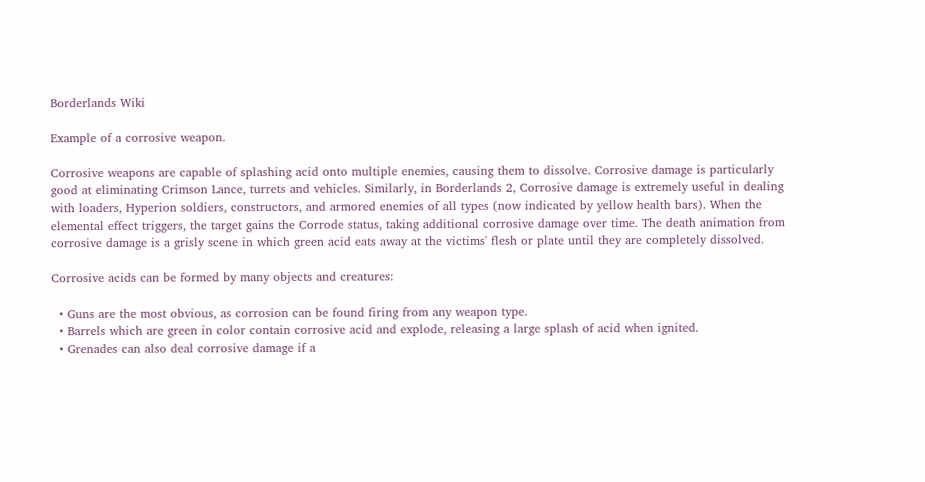Borderlands Wiki

Example of a corrosive weapon.

Corrosive weapons are capable of splashing acid onto multiple enemies, causing them to dissolve. Corrosive damage is particularly good at eliminating Crimson Lance, turrets and vehicles. Similarly, in Borderlands 2, Corrosive damage is extremely useful in dealing with loaders, Hyperion soldiers, constructors, and armored enemies of all types (now indicated by yellow health bars). When the elemental effect triggers, the target gains the Corrode status, taking additional corrosive damage over time. The death animation from corrosive damage is a grisly scene in which green acid eats away at the victims' flesh or plate until they are completely dissolved.

Corrosive acids can be formed by many objects and creatures:

  • Guns are the most obvious, as corrosion can be found firing from any weapon type.
  • Barrels which are green in color contain corrosive acid and explode, releasing a large splash of acid when ignited.
  • Grenades can also deal corrosive damage if a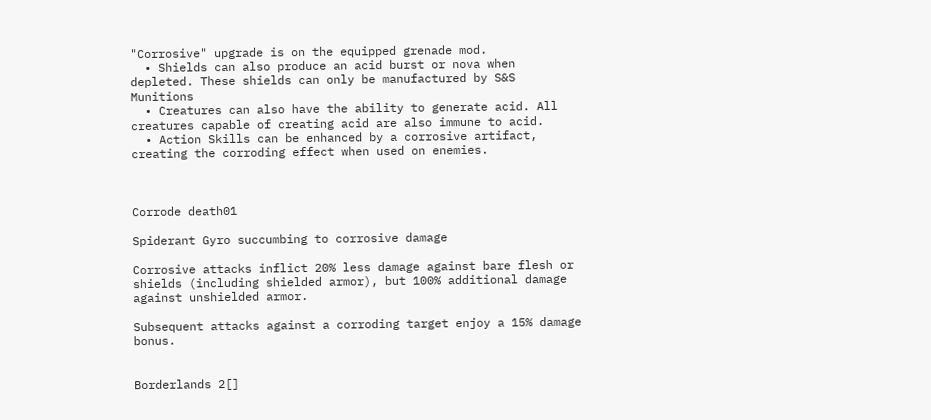"Corrosive" upgrade is on the equipped grenade mod.
  • Shields can also produce an acid burst or nova when depleted. These shields can only be manufactured by S&S Munitions
  • Creatures can also have the ability to generate acid. All creatures capable of creating acid are also immune to acid.
  • Action Skills can be enhanced by a corrosive artifact, creating the corroding effect when used on enemies.



Corrode death01

Spiderant Gyro succumbing to corrosive damage

Corrosive attacks inflict 20% less damage against bare flesh or shields (including shielded armor), but 100% additional damage against unshielded armor.

Subsequent attacks against a corroding target enjoy a 15% damage bonus.


Borderlands 2[]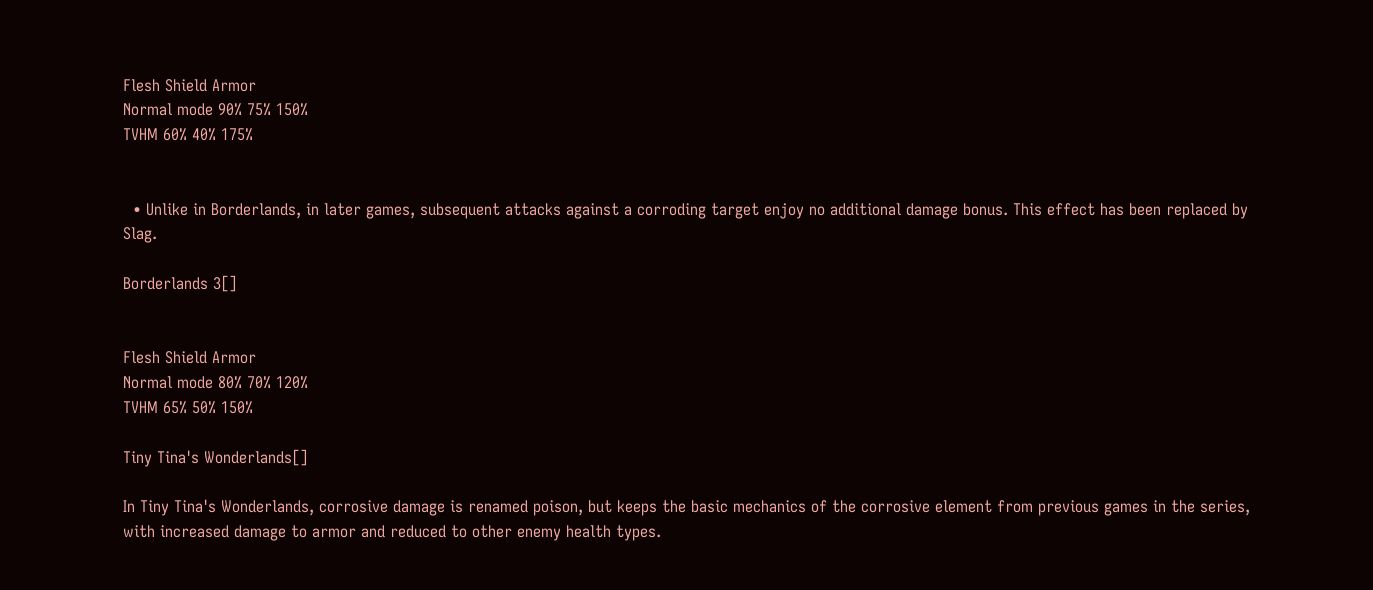Flesh Shield Armor
Normal mode 90% 75% 150%
TVHM 60% 40% 175%


  • Unlike in Borderlands, in later games, subsequent attacks against a corroding target enjoy no additional damage bonus. This effect has been replaced by Slag.

Borderlands 3[]


Flesh Shield Armor
Normal mode 80% 70% 120%
TVHM 65% 50% 150%

Tiny Tina's Wonderlands[]

In Tiny Tina's Wonderlands, corrosive damage is renamed poison, but keeps the basic mechanics of the corrosive element from previous games in the series, with increased damage to armor and reduced to other enemy health types.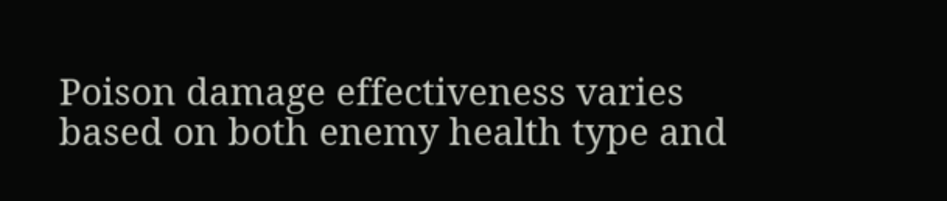Poison damage effectiveness varies based on both enemy health type and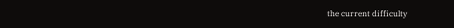the current difficulty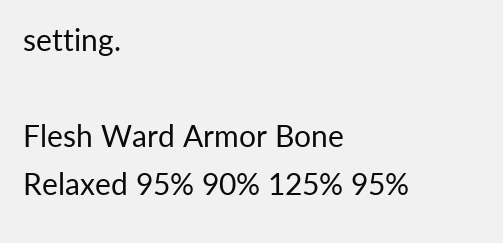setting.

Flesh Ward Armor Bone
Relaxed 95% 90% 125% 95%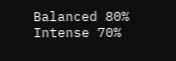Balanced 80%
Intense 70%